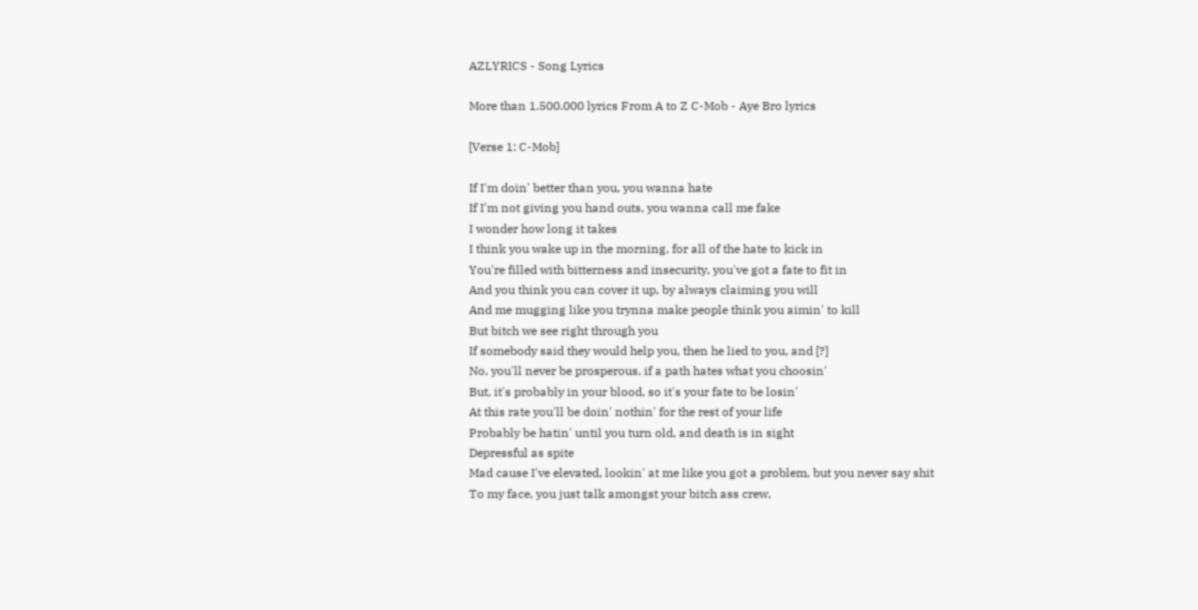AZLYRICS - Song Lyrics

More than 1.500.000 lyrics From A to Z C-Mob - Aye Bro lyrics

[Verse 1: C-Mob]

If I'm doin' better than you, you wanna hate
If I'm not giving you hand outs, you wanna call me fake
I wonder how long it takes
I think you wake up in the morning, for all of the hate to kick in
You're filled with bitterness and insecurity, you've got a fate to fit in
And you think you can cover it up, by always claiming you will
And me mugging like you trynna make people think you aimin' to kill
But bitch we see right through you
If somebody said they would help you, then he lied to you, and [?]
No, you'll never be prosperous, if a path hates what you choosin'
But, it's probably in your blood, so it's your fate to be losin'
At this rate you'll be doin' nothin' for the rest of your life
Probably be hatin' until you turn old, and death is in sight
Depressful as spite
Mad cause I've elevated, lookin' at me like you got a problem, but you never say shit
To my face, you just talk amongst your bitch ass crew,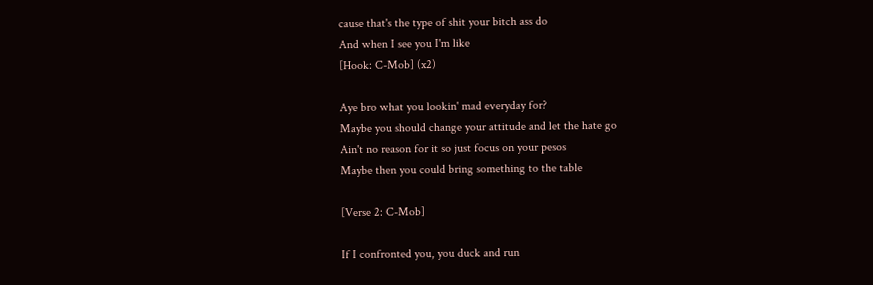cause that's the type of shit your bitch ass do
And when I see you I'm like
[Hook: C-Mob] (x2)

Aye bro what you lookin' mad everyday for?
Maybe you should change your attitude and let the hate go
Ain't no reason for it so just focus on your pesos
Maybe then you could bring something to the table

[Verse 2: C-Mob]

If I confronted you, you duck and run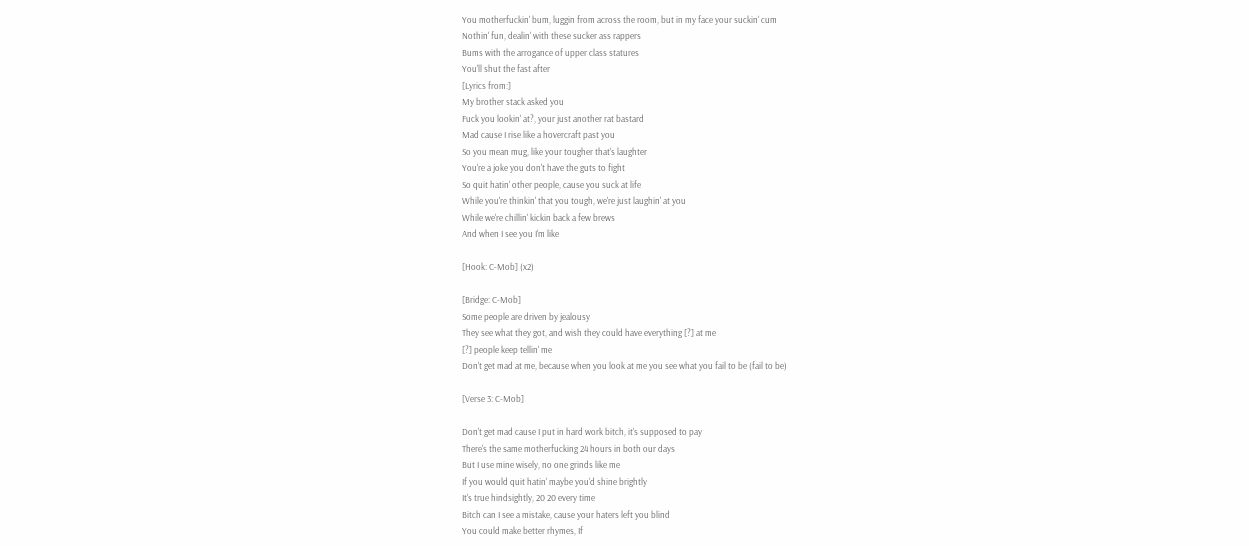You motherfuckin' bum, luggin from across the room, but in my face your suckin' cum
Nothin' fun, dealin' with these sucker ass rappers
Bums with the arrogance of upper class statures
You'll shut the fast after
[Lyrics from:]
My brother stack asked you
Fuck you lookin' at?, your just another rat bastard
Mad cause I rise like a hovercraft past you
So you mean mug, like your tougher that's laughter
You're a joke you don't have the guts to fight
So quit hatin' other people, cause you suck at life
While you're thinkin' that you tough, we're just laughin' at you
While we're chillin' kickin back a few brews
And when I see you I'm like

[Hook: C-Mob] (x2)

[Bridge: C-Mob]
Some people are driven by jealousy
They see what they got, and wish they could have everything [?] at me
[?] people keep tellin' me
Don't get mad at me, because when you look at me you see what you fail to be (fail to be)

[Verse 3: C-Mob]

Don't get mad cause I put in hard work bitch, it's supposed to pay
There's the same motherfucking 24 hours in both our days
But I use mine wisely, no one grinds like me
If you would quit hatin' maybe you'd shine brightly
It's true hindsightly, 20 20 every time
Bitch can I see a mistake, cause your haters left you blind
You could make better rhymes, If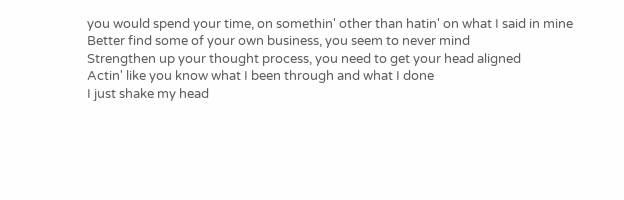you would spend your time, on somethin' other than hatin' on what I said in mine
Better find some of your own business, you seem to never mind
Strengthen up your thought process, you need to get your head aligned
Actin' like you know what I been through and what I done
I just shake my head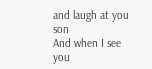and laugh at you son
And when I see you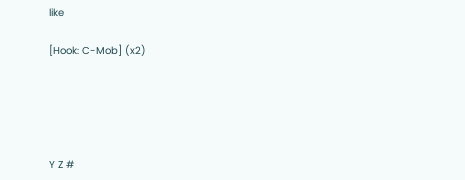like

[Hook: C-Mob] (x2)





Y Z #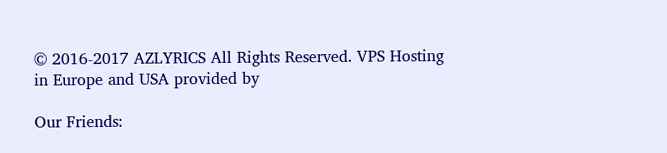© 2016-2017 AZLYRICS All Rights Reserved. VPS Hosting in Europe and USA provided by

Our Friends: